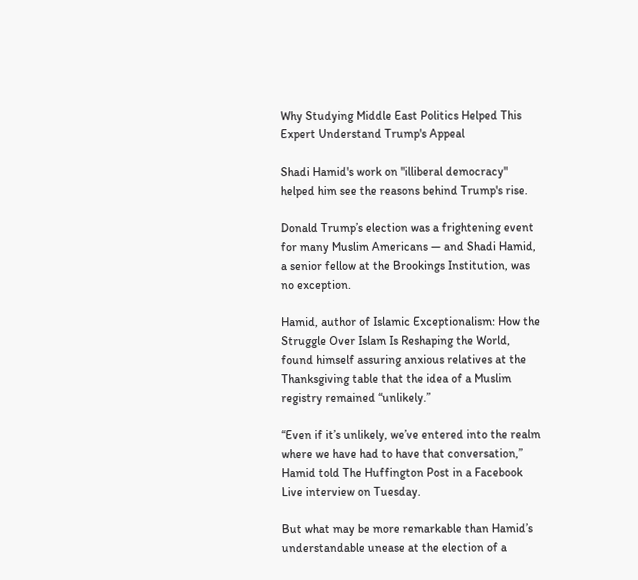Why Studying Middle East Politics Helped This Expert Understand Trump's Appeal

Shadi Hamid's work on "illiberal democracy" helped him see the reasons behind Trump's rise.

Donald Trump’s election was a frightening event for many Muslim Americans ― and Shadi Hamid, a senior fellow at the Brookings Institution, was no exception.

Hamid, author of Islamic Exceptionalism: How the Struggle Over Islam Is Reshaping the World, found himself assuring anxious relatives at the Thanksgiving table that the idea of a Muslim registry remained “unlikely.”

“Even if it’s unlikely, we’ve entered into the realm where we have had to have that conversation,” Hamid told The Huffington Post in a Facebook Live interview on Tuesday.

But what may be more remarkable than Hamid’s understandable unease at the election of a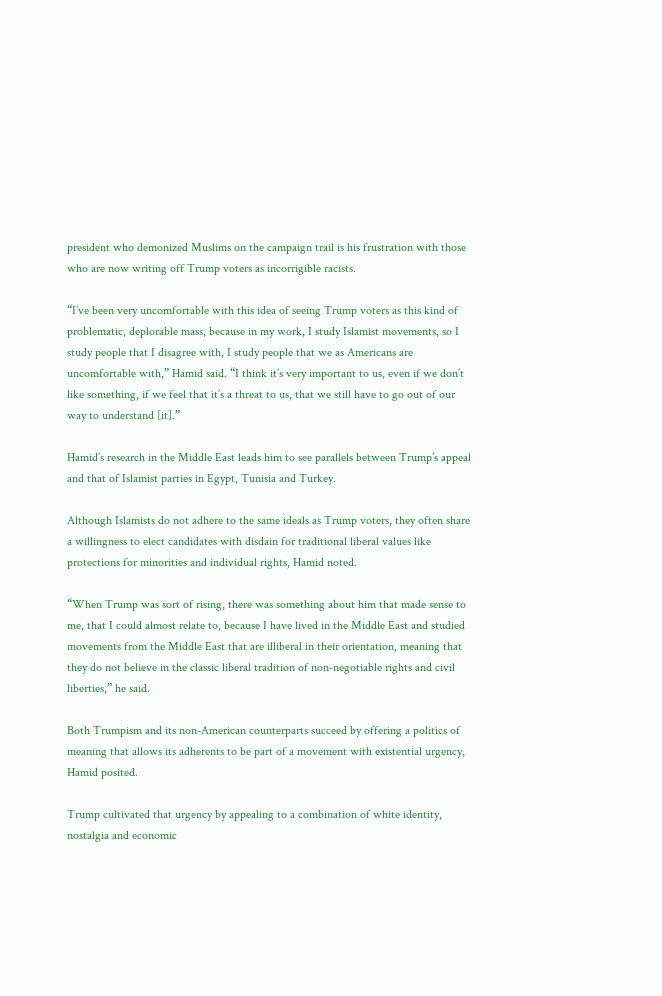president who demonized Muslims on the campaign trail is his frustration with those who are now writing off Trump voters as incorrigible racists.

“I’ve been very uncomfortable with this idea of seeing Trump voters as this kind of problematic, deplorable mass, because in my work, I study Islamist movements, so I study people that I disagree with, I study people that we as Americans are uncomfortable with,” Hamid said. “I think it’s very important to us, even if we don’t like something, if we feel that it’s a threat to us, that we still have to go out of our way to understand [it].”

Hamid’s research in the Middle East leads him to see parallels between Trump’s appeal and that of Islamist parties in Egypt, Tunisia and Turkey.

Although Islamists do not adhere to the same ideals as Trump voters, they often share a willingness to elect candidates with disdain for traditional liberal values like protections for minorities and individual rights, Hamid noted.

“When Trump was sort of rising, there was something about him that made sense to me, that I could almost relate to, because I have lived in the Middle East and studied movements from the Middle East that are illiberal in their orientation, meaning that they do not believe in the classic liberal tradition of non-negotiable rights and civil liberties,” he said.

Both Trumpism and its non-American counterparts succeed by offering a politics of meaning that allows its adherents to be part of a movement with existential urgency, Hamid posited.

Trump cultivated that urgency by appealing to a combination of white identity, nostalgia and economic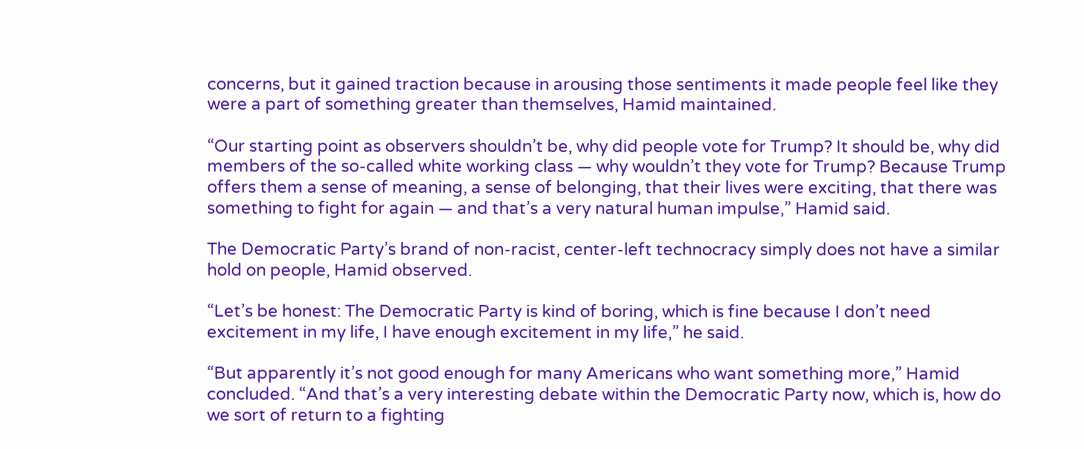concerns, but it gained traction because in arousing those sentiments it made people feel like they were a part of something greater than themselves, Hamid maintained.

“Our starting point as observers shouldn’t be, why did people vote for Trump? It should be, why did members of the so-called white working class ― why wouldn’t they vote for Trump? Because Trump offers them a sense of meaning, a sense of belonging, that their lives were exciting, that there was something to fight for again ― and that’s a very natural human impulse,” Hamid said.

The Democratic Party’s brand of non-racist, center-left technocracy simply does not have a similar hold on people, Hamid observed.

“Let’s be honest: The Democratic Party is kind of boring, which is fine because I don’t need excitement in my life, I have enough excitement in my life,” he said.

“But apparently it’s not good enough for many Americans who want something more,” Hamid concluded. “And that’s a very interesting debate within the Democratic Party now, which is, how do we sort of return to a fighting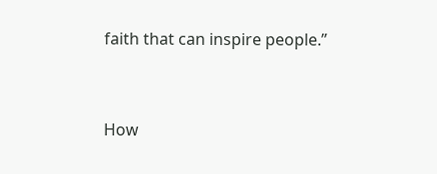faith that can inspire people.”



How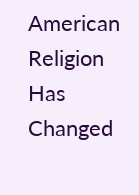American Religion Has Changed